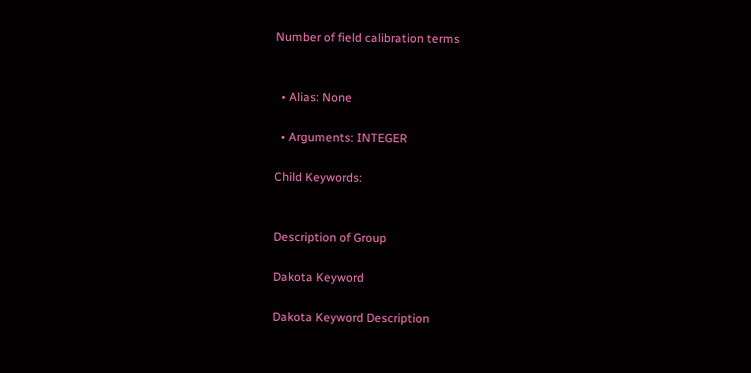Number of field calibration terms


  • Alias: None

  • Arguments: INTEGER

Child Keywords:


Description of Group

Dakota Keyword

Dakota Keyword Description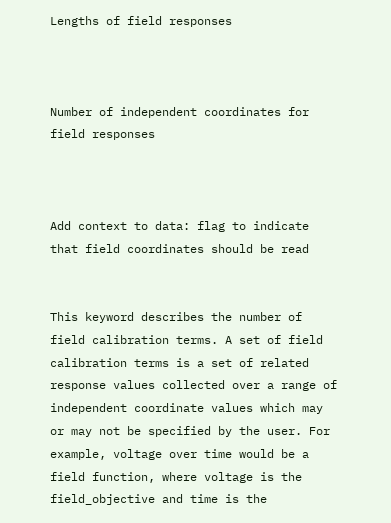Lengths of field responses



Number of independent coordinates for field responses



Add context to data: flag to indicate that field coordinates should be read


This keyword describes the number of field calibration terms. A set of field calibration terms is a set of related response values collected over a range of independent coordinate values which may or may not be specified by the user. For example, voltage over time would be a field function, where voltage is the field_objective and time is the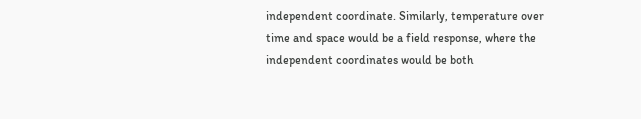independent coordinate. Similarly, temperature over time and space would be a field response, where the independent coordinates would be both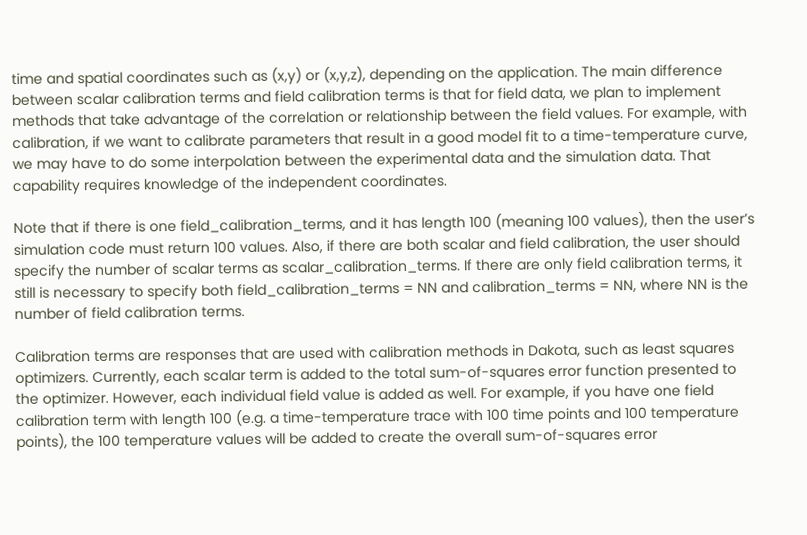time and spatial coordinates such as (x,y) or (x,y,z), depending on the application. The main difference between scalar calibration terms and field calibration terms is that for field data, we plan to implement methods that take advantage of the correlation or relationship between the field values. For example, with calibration, if we want to calibrate parameters that result in a good model fit to a time-temperature curve, we may have to do some interpolation between the experimental data and the simulation data. That capability requires knowledge of the independent coordinates.

Note that if there is one field_calibration_terms, and it has length 100 (meaning 100 values), then the user’s simulation code must return 100 values. Also, if there are both scalar and field calibration, the user should specify the number of scalar terms as scalar_calibration_terms. If there are only field calibration terms, it still is necessary to specify both field_calibration_terms = NN and calibration_terms = NN, where NN is the number of field calibration terms.

Calibration terms are responses that are used with calibration methods in Dakota, such as least squares optimizers. Currently, each scalar term is added to the total sum-of-squares error function presented to the optimizer. However, each individual field value is added as well. For example, if you have one field calibration term with length 100 (e.g. a time-temperature trace with 100 time points and 100 temperature points), the 100 temperature values will be added to create the overall sum-of-squares error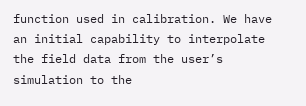function used in calibration. We have an initial capability to interpolate the field data from the user’s simulation to the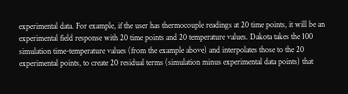experimental data. For example, if the user has thermocouple readings at 20 time points, it will be an experimental field response with 20 time points and 20 temperature values. Dakota takes the 100 simulation time-temperature values (from the example above) and interpolates those to the 20 experimental points, to create 20 residual terms (simulation minus experimental data points) that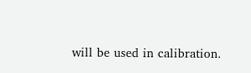will be used in calibration.